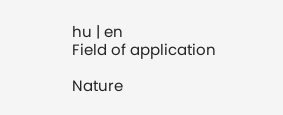hu | en
Field of application

Nature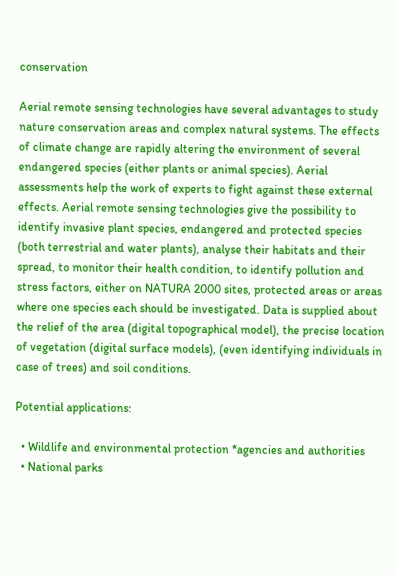conservation

Aerial remote sensing technologies have several advantages to study nature conservation areas and complex natural systems. The effects of climate change are rapidly altering the environment of several endangered species (either plants or animal species). Aerial assessments help the work of experts to fight against these external effects. Aerial remote sensing technologies give the possibility to identify invasive plant species, endangered and protected species (both terrestrial and water plants), analyse their habitats and their spread, to monitor their health condition, to identify pollution and stress factors, either on NATURA 2000 sites, protected areas or areas where one species each should be investigated. Data is supplied about the relief of the area (digital topographical model), the precise location of vegetation (digital surface models), (even identifying individuals in case of trees) and soil conditions.

Potential applications:

  • Wildlife and environmental protection *agencies and authorities
  • National parks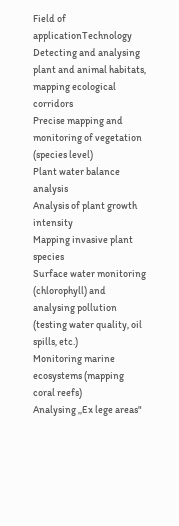Field of applicationTechnology
Detecting and analysing plant and animal habitats, mapping ecological corridors
Precise mapping and monitoring of vegetation (species level)
Plant water balance analysis
Analysis of plant growth intensity
Mapping invasive plant species
Surface water monitoring (chlorophyll) and analysing pollution (testing water quality, oil spills, etc.)
Monitoring marine ecosystems (mapping coral reefs)
Analysing ,,Ex lege areas"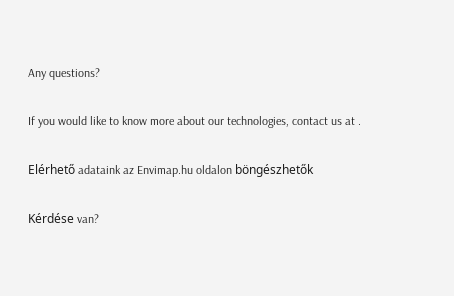Any questions?

If you would like to know more about our technologies, contact us at .

Elérhető adataink az Envimap.hu oldalon böngészhetők

Kérdése van?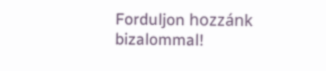Forduljon hozzánk bizalommal!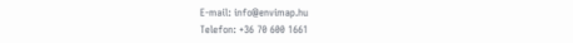E-mail: info@envimap.hu
Telefon: +36 70 600 1661